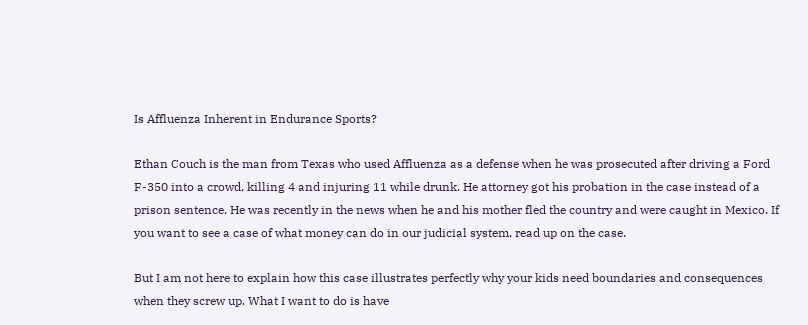Is Affluenza Inherent in Endurance Sports?

Ethan Couch is the man from Texas who used Affluenza as a defense when he was prosecuted after driving a Ford F-350 into a crowd, killing 4 and injuring 11 while drunk. He attorney got his probation in the case instead of a prison sentence. He was recently in the news when he and his mother fled the country and were caught in Mexico. If you want to see a case of what money can do in our judicial system, read up on the case.

But I am not here to explain how this case illustrates perfectly why your kids need boundaries and consequences when they screw up. What I want to do is have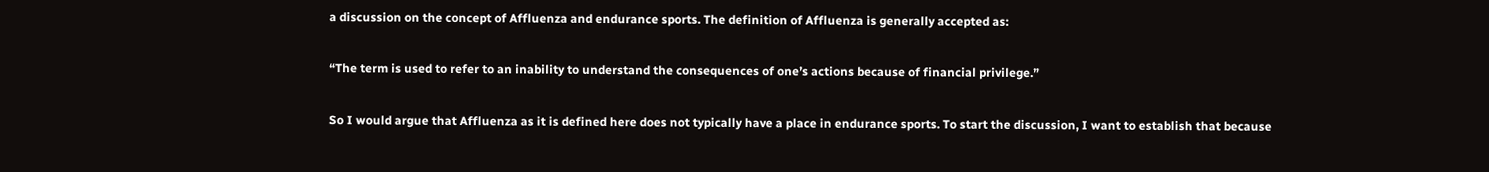a discussion on the concept of Affluenza and endurance sports. The definition of Affluenza is generally accepted as:

“The term is used to refer to an inability to understand the consequences of one’s actions because of financial privilege.”

So I would argue that Affluenza as it is defined here does not typically have a place in endurance sports. To start the discussion, I want to establish that because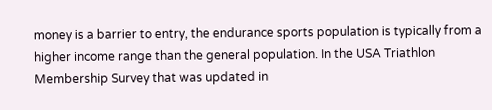money is a barrier to entry, the endurance sports population is typically from a higher income range than the general population. In the USA Triathlon Membership Survey that was updated in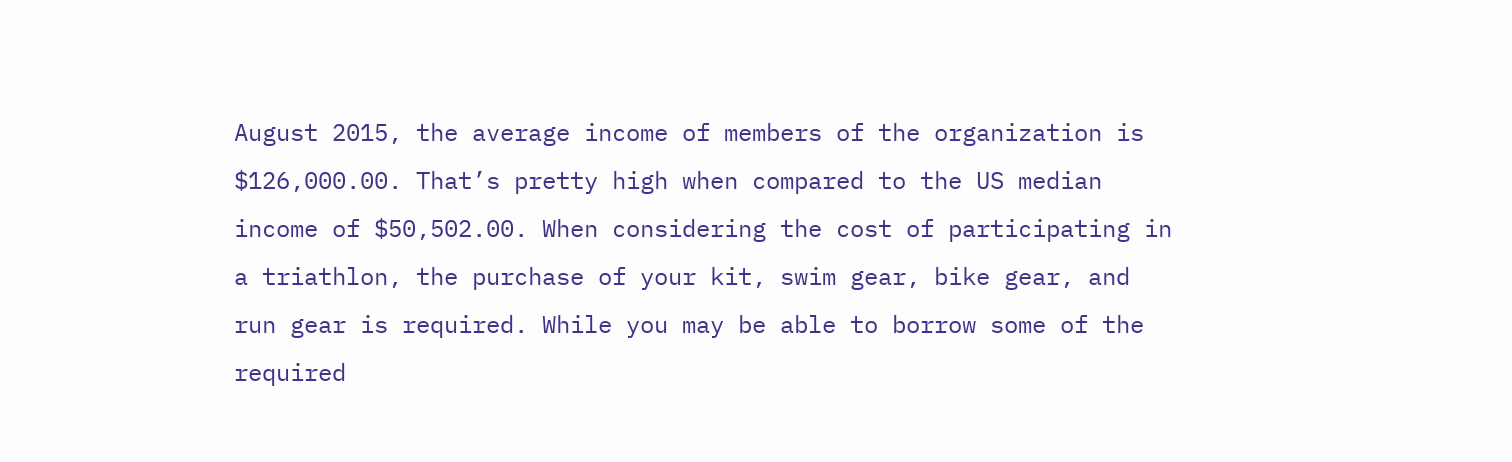August 2015, the average income of members of the organization is $126,000.00. That’s pretty high when compared to the US median income of $50,502.00. When considering the cost of participating in a triathlon, the purchase of your kit, swim gear, bike gear, and run gear is required. While you may be able to borrow some of the required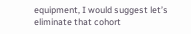equipment, I would suggest let’s eliminate that cohort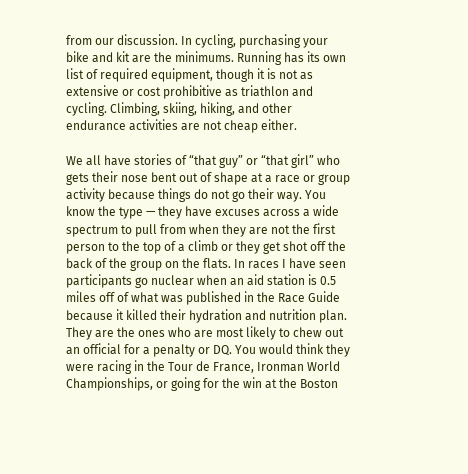from our discussion. In cycling, purchasing your bike and kit are the minimums. Running has its own list of required equipment, though it is not as extensive or cost prohibitive as triathlon and cycling. Climbing, skiing, hiking, and other endurance activities are not cheap either.

We all have stories of “that guy” or “that girl” who gets their nose bent out of shape at a race or group activity because things do not go their way. You know the type — they have excuses across a wide spectrum to pull from when they are not the first person to the top of a climb or they get shot off the back of the group on the flats. In races I have seen participants go nuclear when an aid station is 0.5 miles off of what was published in the Race Guide because it killed their hydration and nutrition plan. They are the ones who are most likely to chew out an official for a penalty or DQ. You would think they were racing in the Tour de France, Ironman World Championships, or going for the win at the Boston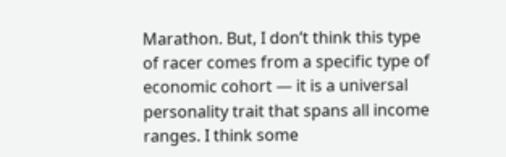Marathon. But, I don’t think this type of racer comes from a specific type of economic cohort — it is a universal personality trait that spans all income ranges. I think some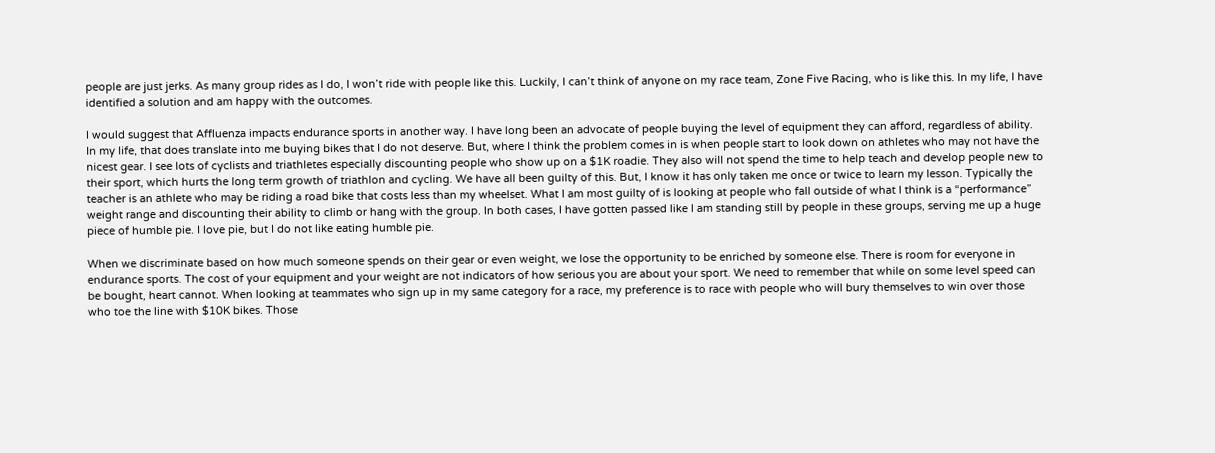people are just jerks. As many group rides as I do, I won’t ride with people like this. Luckily, I can’t think of anyone on my race team, Zone Five Racing, who is like this. In my life, I have identified a solution and am happy with the outcomes.

I would suggest that Affluenza impacts endurance sports in another way. I have long been an advocate of people buying the level of equipment they can afford, regardless of ability. In my life, that does translate into me buying bikes that I do not deserve. But, where I think the problem comes in is when people start to look down on athletes who may not have the nicest gear. I see lots of cyclists and triathletes especially discounting people who show up on a $1K roadie. They also will not spend the time to help teach and develop people new to their sport, which hurts the long term growth of triathlon and cycling. We have all been guilty of this. But, I know it has only taken me once or twice to learn my lesson. Typically the teacher is an athlete who may be riding a road bike that costs less than my wheelset. What I am most guilty of is looking at people who fall outside of what I think is a “performance” weight range and discounting their ability to climb or hang with the group. In both cases, I have gotten passed like I am standing still by people in these groups, serving me up a huge piece of humble pie. I love pie, but I do not like eating humble pie.

When we discriminate based on how much someone spends on their gear or even weight, we lose the opportunity to be enriched by someone else. There is room for everyone in endurance sports. The cost of your equipment and your weight are not indicators of how serious you are about your sport. We need to remember that while on some level speed can be bought, heart cannot. When looking at teammates who sign up in my same category for a race, my preference is to race with people who will bury themselves to win over those who toe the line with $10K bikes. Those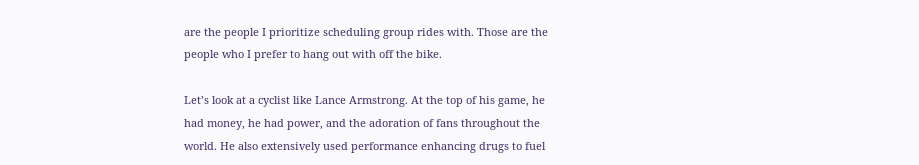are the people I prioritize scheduling group rides with. Those are the people who I prefer to hang out with off the bike.

Let’s look at a cyclist like Lance Armstrong. At the top of his game, he had money, he had power, and the adoration of fans throughout the world. He also extensively used performance enhancing drugs to fuel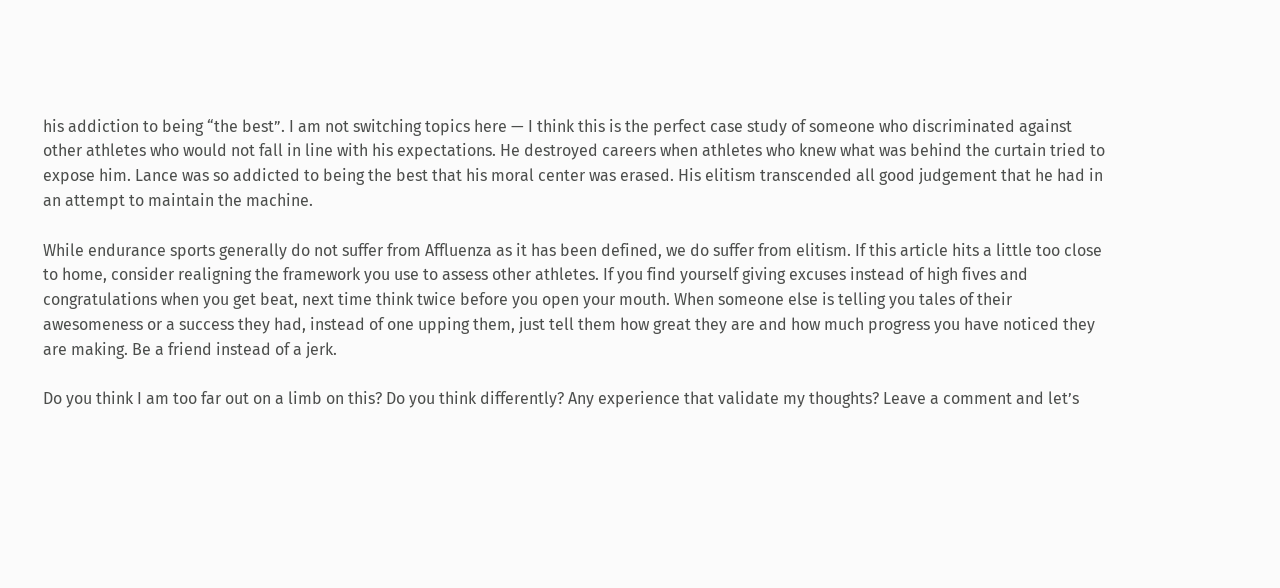his addiction to being “the best”. I am not switching topics here — I think this is the perfect case study of someone who discriminated against other athletes who would not fall in line with his expectations. He destroyed careers when athletes who knew what was behind the curtain tried to expose him. Lance was so addicted to being the best that his moral center was erased. His elitism transcended all good judgement that he had in an attempt to maintain the machine.

While endurance sports generally do not suffer from Affluenza as it has been defined, we do suffer from elitism. If this article hits a little too close to home, consider realigning the framework you use to assess other athletes. If you find yourself giving excuses instead of high fives and congratulations when you get beat, next time think twice before you open your mouth. When someone else is telling you tales of their awesomeness or a success they had, instead of one upping them, just tell them how great they are and how much progress you have noticed they are making. Be a friend instead of a jerk.

Do you think I am too far out on a limb on this? Do you think differently? Any experience that validate my thoughts? Leave a comment and let’s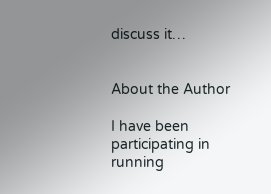discuss it…


About the Author

I have been participating in running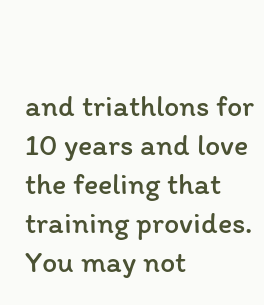and triathlons for 10 years and love the feeling that training provides. You may not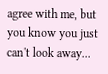agree with me, but you know you just can't look away...